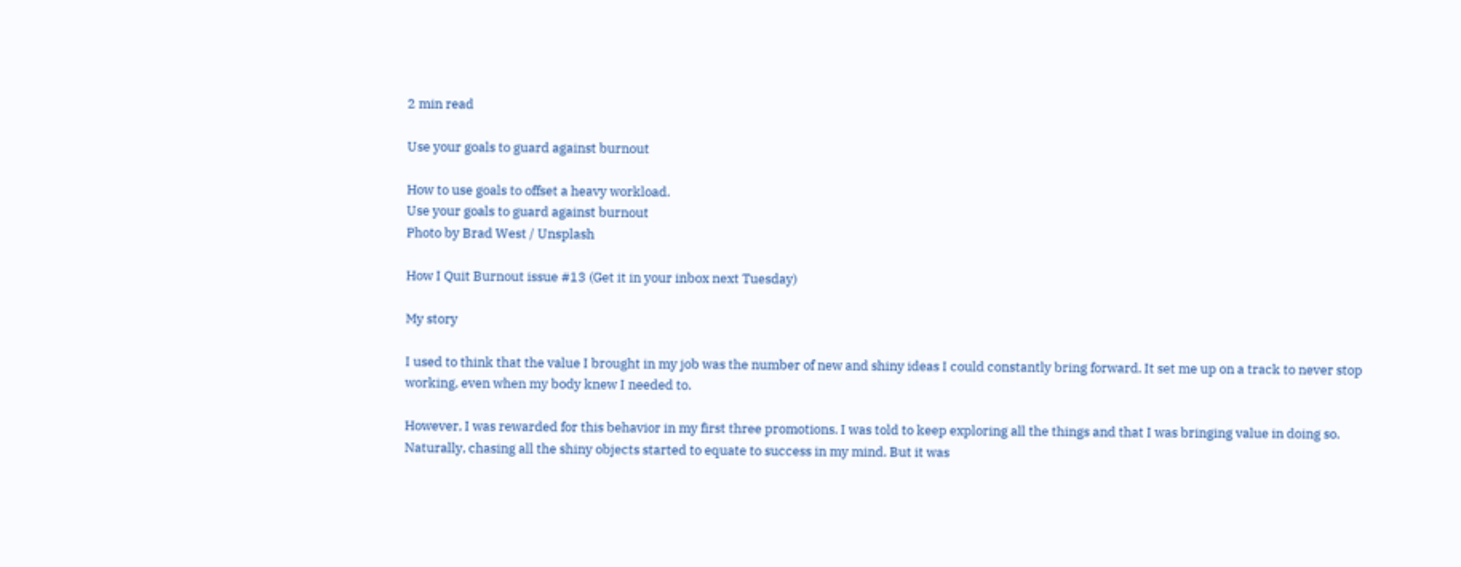2 min read

Use your goals to guard against burnout

How to use goals to offset a heavy workload.
Use your goals to guard against burnout
Photo by Brad West / Unsplash

How I Quit Burnout issue #13 (Get it in your inbox next Tuesday)

My story

I used to think that the value I brought in my job was the number of new and shiny ideas I could constantly bring forward. It set me up on a track to never stop working, even when my body knew I needed to.

However, I was rewarded for this behavior in my first three promotions. I was told to keep exploring all the things and that I was bringing value in doing so. Naturally, chasing all the shiny objects started to equate to success in my mind. But it was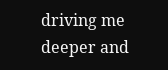driving me deeper and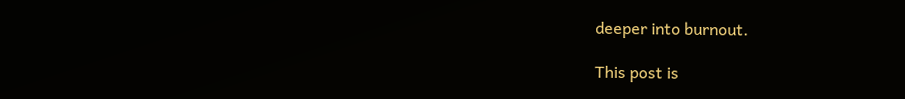deeper into burnout.

This post is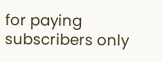for paying subscribers only